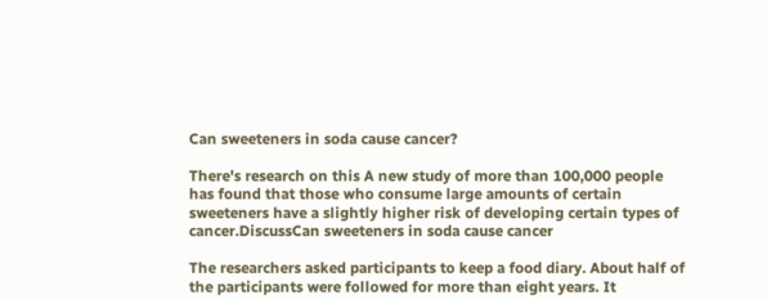Can sweeteners in soda cause cancer?

There's research on this A new study of more than 100,000 people has found that those who consume large amounts of certain sweeteners have a slightly higher risk of developing certain types of cancer.DiscussCan sweeteners in soda cause cancer

The researchers asked participants to keep a food diary. About half of the participants were followed for more than eight years. It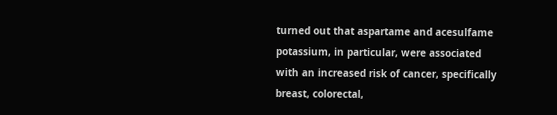turned out that aspartame and acesulfame potassium, in particular, were associated with an increased risk of cancer, specifically breast, colorectal,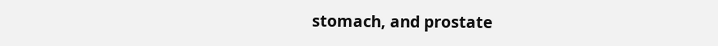stomach, and prostate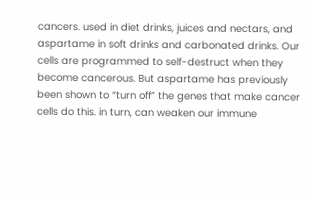cancers. used in diet drinks, juices and nectars, and aspartame in soft drinks and carbonated drinks. Our cells are programmed to self-destruct when they become cancerous. But aspartame has previously been shown to “turn off” the genes that make cancer cells do this. in turn, can weaken our immune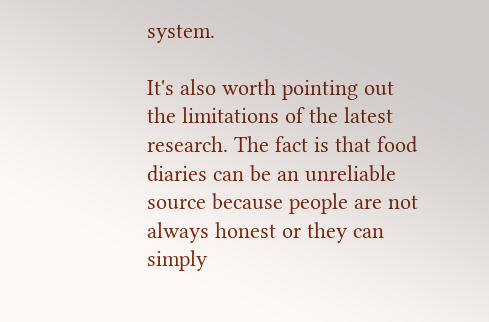system.

It's also worth pointing out the limitations of the latest research. The fact is that food diaries can be an unreliable source because people are not always honest or they can simply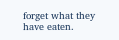forget what they have eaten.